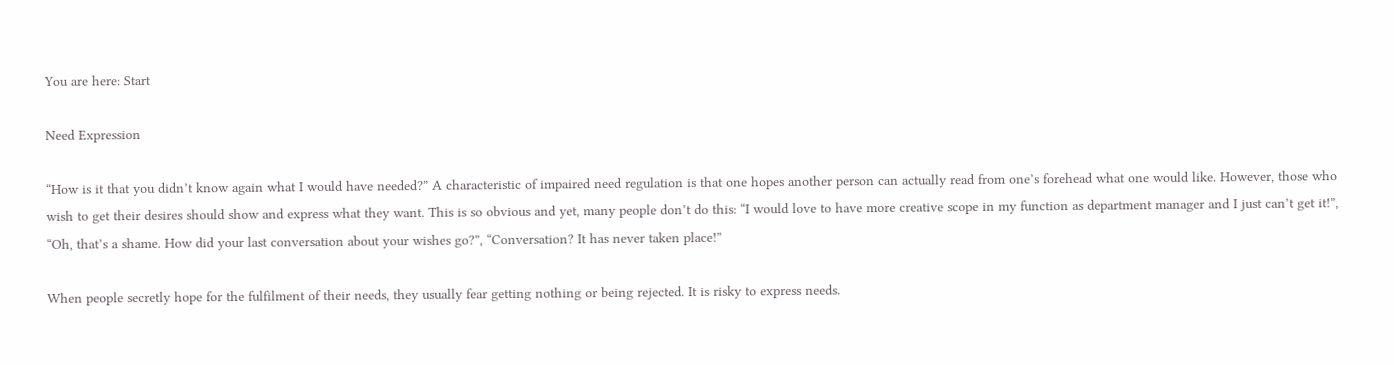You are here: Start

Need Expression

“How is it that you didn’t know again what I would have needed?” A characteristic of impaired need regulation is that one hopes another person can actually read from one’s forehead what one would like. However, those who wish to get their desires should show and express what they want. This is so obvious and yet, many people don’t do this: “I would love to have more creative scope in my function as department manager and I just can’t get it!”, “Oh, that’s a shame. How did your last conversation about your wishes go?”, “Conversation? It has never taken place!”

When people secretly hope for the fulfilment of their needs, they usually fear getting nothing or being rejected. It is risky to express needs.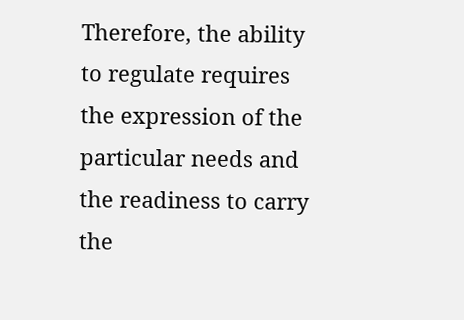Therefore, the ability to regulate requires the expression of the particular needs and the readiness to carry the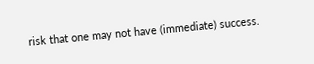risk that one may not have (immediate) success.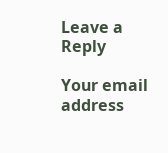Leave a Reply

Your email address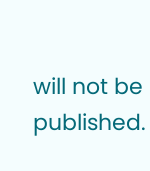will not be published.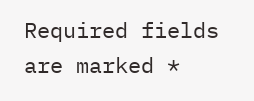Required fields are marked *